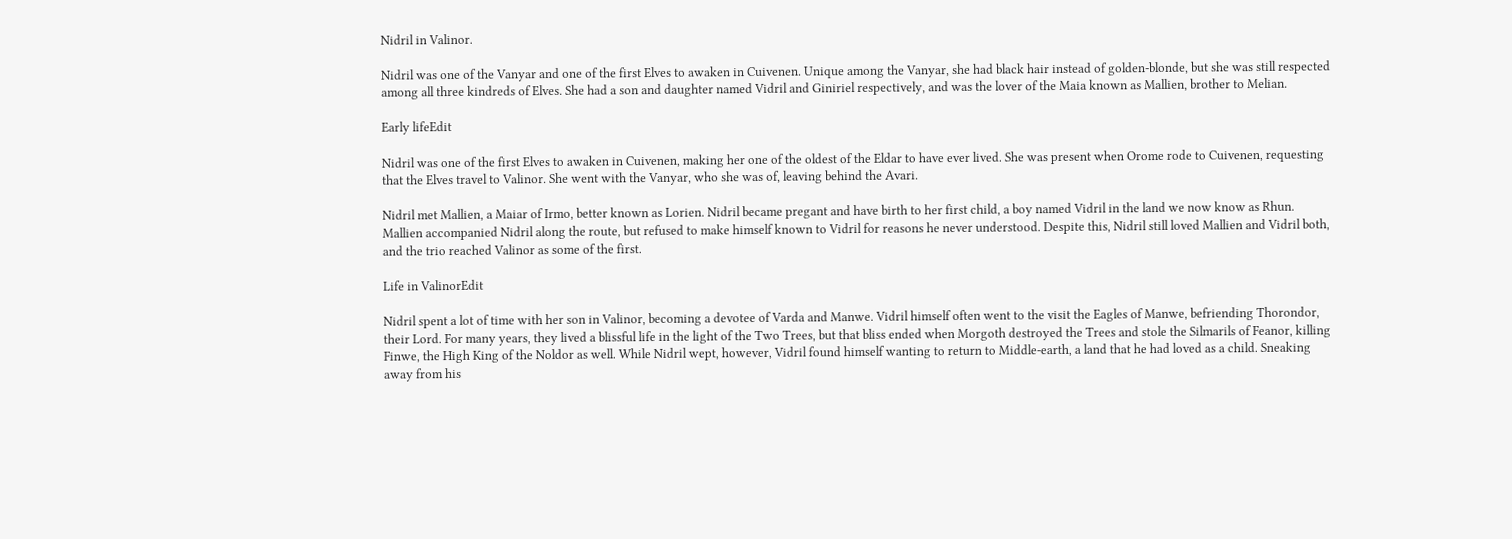Nidril in Valinor.

Nidril was one of the Vanyar and one of the first Elves to awaken in Cuivenen. Unique among the Vanyar, she had black hair instead of golden-blonde, but she was still respected among all three kindreds of Elves. She had a son and daughter named Vidril and Giniriel respectively, and was the lover of the Maia known as Mallien, brother to Melian.

Early lifeEdit

Nidril was one of the first Elves to awaken in Cuivenen, making her one of the oldest of the Eldar to have ever lived. She was present when Orome rode to Cuivenen, requesting that the Elves travel to Valinor. She went with the Vanyar, who she was of, leaving behind the Avari.

Nidril met Mallien, a Maiar of Irmo, better known as Lorien. Nidril became pregant and have birth to her first child, a boy named Vidril in the land we now know as Rhun. Mallien accompanied Nidril along the route, but refused to make himself known to Vidril for reasons he never understood. Despite this, Nidril still loved Mallien and Vidril both, and the trio reached Valinor as some of the first.

Life in ValinorEdit

Nidril spent a lot of time with her son in Valinor, becoming a devotee of Varda and Manwe. Vidril himself often went to the visit the Eagles of Manwe, befriending Thorondor, their Lord. For many years, they lived a blissful life in the light of the Two Trees, but that bliss ended when Morgoth destroyed the Trees and stole the Silmarils of Feanor, killing Finwe, the High King of the Noldor as well. While Nidril wept, however, Vidril found himself wanting to return to Middle-earth, a land that he had loved as a child. Sneaking away from his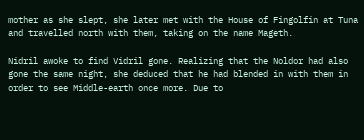mother as she slept, she later met with the House of Fingolfin at Tuna and travelled north with them, taking on the name Mageth.

Nidril awoke to find Vidril gone. Realizing that the Noldor had also gone the same night, she deduced that he had blended in with them in order to see Middle-earth once more. Due to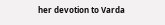her devotion to Varda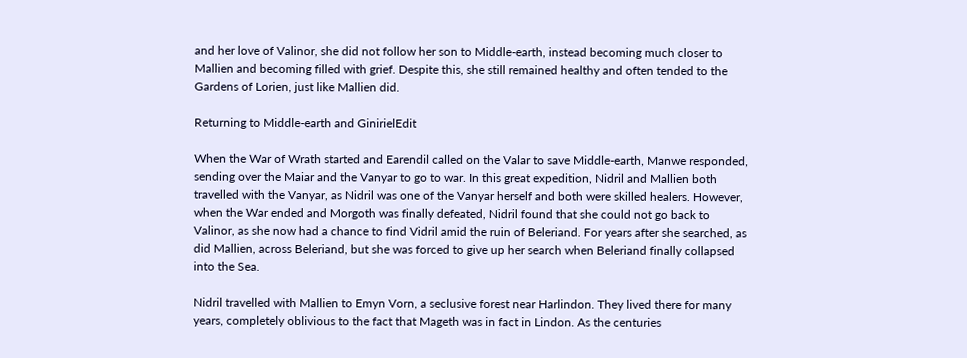and her love of Valinor, she did not follow her son to Middle-earth, instead becoming much closer to Mallien and becoming filled with grief. Despite this, she still remained healthy and often tended to the Gardens of Lorien, just like Mallien did.

Returning to Middle-earth and GinirielEdit

When the War of Wrath started and Earendil called on the Valar to save Middle-earth, Manwe responded, sending over the Maiar and the Vanyar to go to war. In this great expedition, Nidril and Mallien both travelled with the Vanyar, as Nidril was one of the Vanyar herself and both were skilled healers. However, when the War ended and Morgoth was finally defeated, Nidril found that she could not go back to Valinor, as she now had a chance to find Vidril amid the ruin of Beleriand. For years after she searched, as did Mallien, across Beleriand, but she was forced to give up her search when Beleriand finally collapsed into the Sea.

Nidril travelled with Mallien to Emyn Vorn, a seclusive forest near Harlindon. They lived there for many years, completely oblivious to the fact that Mageth was in fact in Lindon. As the centuries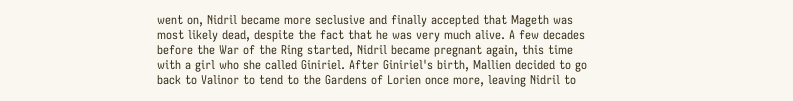went on, Nidril became more seclusive and finally accepted that Mageth was most likely dead, despite the fact that he was very much alive. A few decades before the War of the Ring started, Nidril became pregnant again, this time with a girl who she called Giniriel. After Giniriel's birth, Mallien decided to go back to Valinor to tend to the Gardens of Lorien once more, leaving Nidril to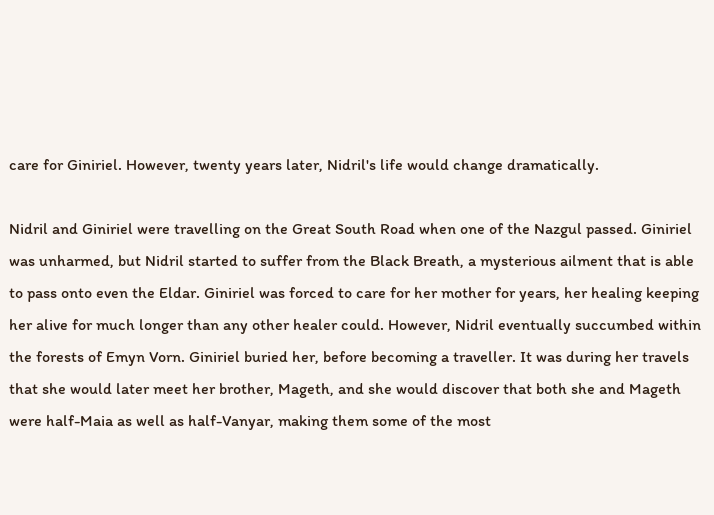care for Giniriel. However, twenty years later, Nidril's life would change dramatically.

Nidril and Giniriel were travelling on the Great South Road when one of the Nazgul passed. Giniriel was unharmed, but Nidril started to suffer from the Black Breath, a mysterious ailment that is able to pass onto even the Eldar. Giniriel was forced to care for her mother for years, her healing keeping her alive for much longer than any other healer could. However, Nidril eventually succumbed within the forests of Emyn Vorn. Giniriel buried her, before becoming a traveller. It was during her travels that she would later meet her brother, Mageth, and she would discover that both she and Mageth were half-Maia as well as half-Vanyar, making them some of the most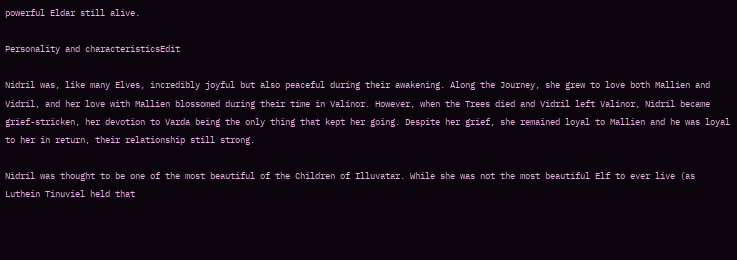powerful Eldar still alive.

Personality and characteristicsEdit

Nidril was, like many Elves, incredibly joyful but also peaceful during their awakening. Along the Journey, she grew to love both Mallien and Vidril, and her love with Mallien blossomed during their time in Valinor. However, when the Trees died and Vidril left Valinor, Nidril became grief-stricken, her devotion to Varda being the only thing that kept her going. Despite her grief, she remained loyal to Mallien and he was loyal to her in return, their relationship still strong.

Nidril was thought to be one of the most beautiful of the Children of Illuvatar. While she was not the most beautiful Elf to ever live (as Luthein Tinuviel held that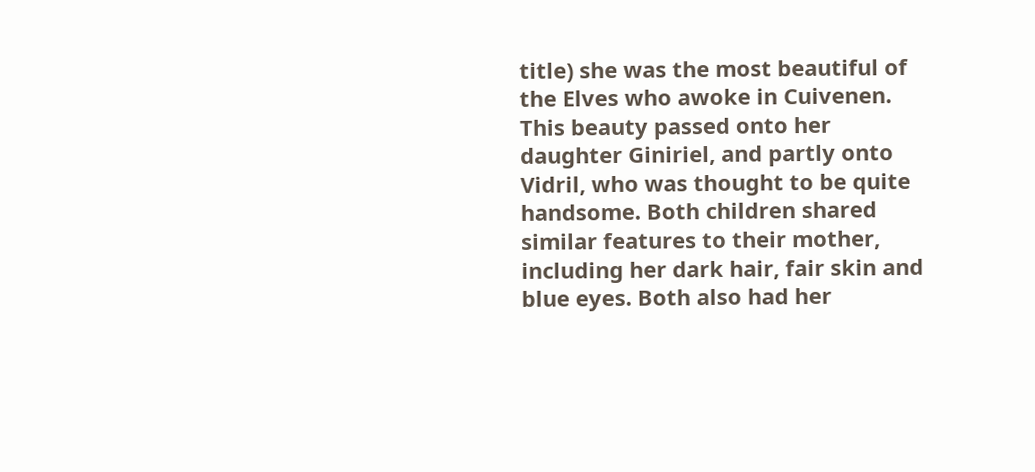title) she was the most beautiful of the Elves who awoke in Cuivenen. This beauty passed onto her daughter Giniriel, and partly onto Vidril, who was thought to be quite handsome. Both children shared similar features to their mother, including her dark hair, fair skin and blue eyes. Both also had her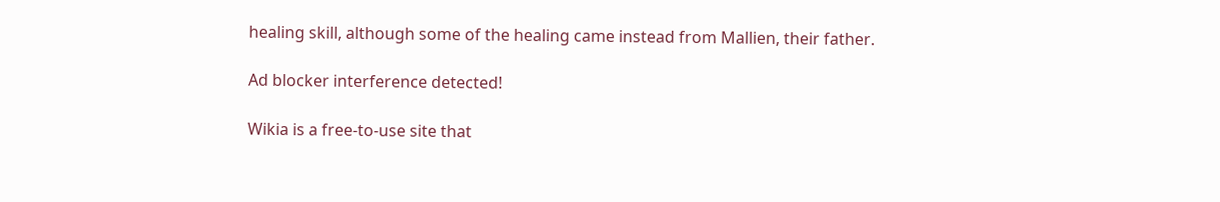healing skill, although some of the healing came instead from Mallien, their father.

Ad blocker interference detected!

Wikia is a free-to-use site that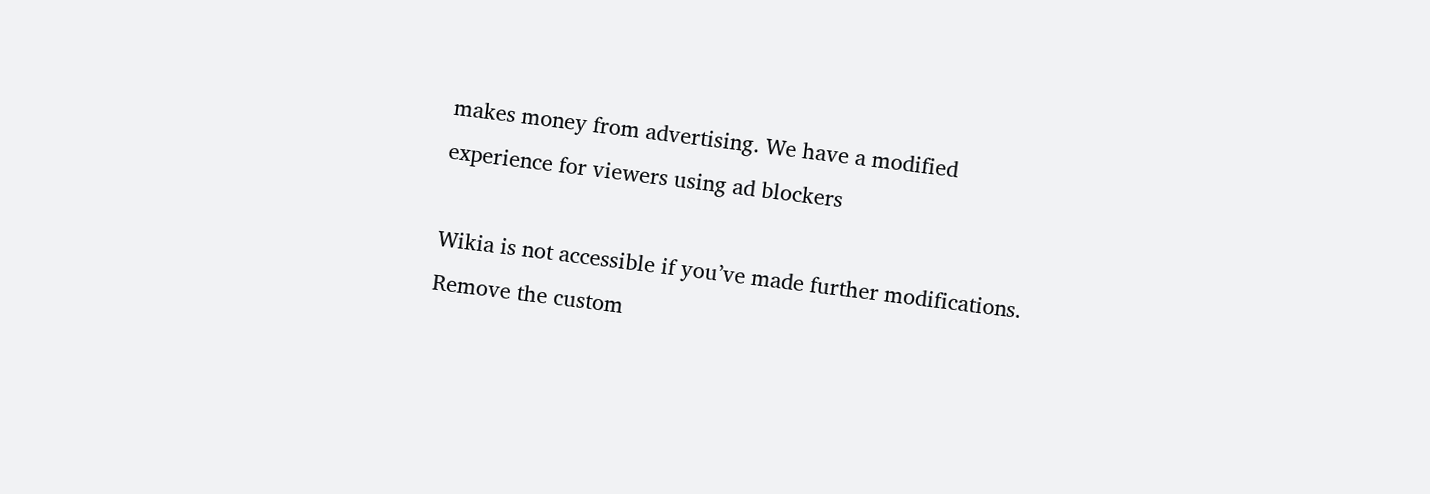makes money from advertising. We have a modified experience for viewers using ad blockers

Wikia is not accessible if you’ve made further modifications. Remove the custom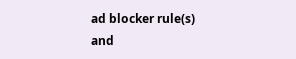ad blocker rule(s) and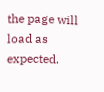the page will load as expected.